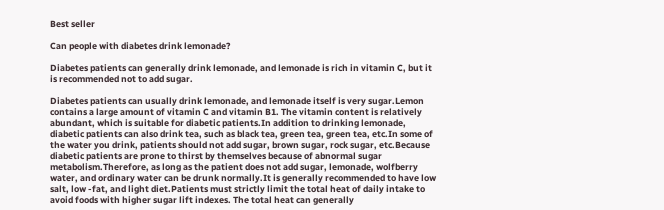Best seller

Can people with diabetes drink lemonade?

Diabetes patients can generally drink lemonade, and lemonade is rich in vitamin C, but it is recommended not to add sugar.

Diabetes patients can usually drink lemonade, and lemonade itself is very sugar.Lemon contains a large amount of vitamin C and vitamin B1. The vitamin content is relatively abundant, which is suitable for diabetic patients.In addition to drinking lemonade, diabetic patients can also drink tea, such as black tea, green tea, green tea, etc.In some of the water you drink, patients should not add sugar, brown sugar, rock sugar, etc.Because diabetic patients are prone to thirst by themselves because of abnormal sugar metabolism.Therefore, as long as the patient does not add sugar, lemonade, wolfberry water, and ordinary water can be drunk normally.It is generally recommended to have low salt, low -fat, and light diet.Patients must strictly limit the total heat of daily intake to avoid foods with higher sugar lift indexes. The total heat can generally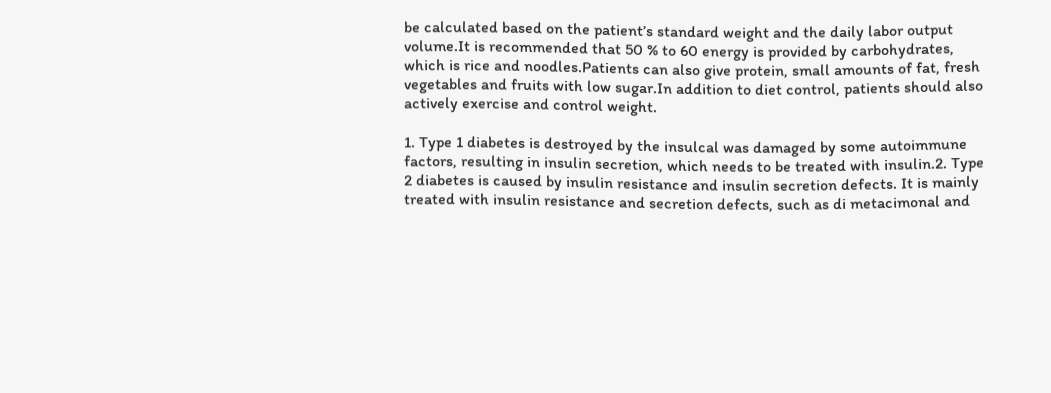be calculated based on the patient’s standard weight and the daily labor output volume.It is recommended that 50 % to 60 energy is provided by carbohydrates, which is rice and noodles.Patients can also give protein, small amounts of fat, fresh vegetables and fruits with low sugar.In addition to diet control, patients should also actively exercise and control weight.

1. Type 1 diabetes is destroyed by the insulcal was damaged by some autoimmune factors, resulting in insulin secretion, which needs to be treated with insulin.2. Type 2 diabetes is caused by insulin resistance and insulin secretion defects. It is mainly treated with insulin resistance and secretion defects, such as di metacimonal and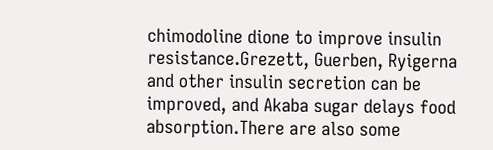chimodoline dione to improve insulin resistance.Grezett, Guerben, Ryigerna and other insulin secretion can be improved, and Akaba sugar delays food absorption.There are also some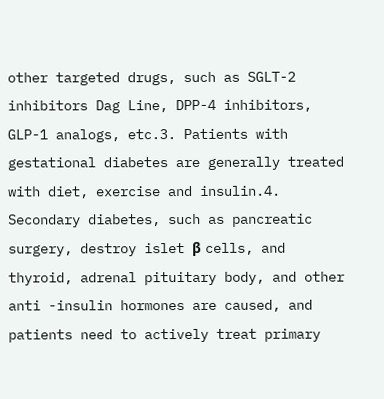other targeted drugs, such as SGLT-2 inhibitors Dag Line, DPP-4 inhibitors, GLP-1 analogs, etc.3. Patients with gestational diabetes are generally treated with diet, exercise and insulin.4. Secondary diabetes, such as pancreatic surgery, destroy islet β cells, and thyroid, adrenal pituitary body, and other anti -insulin hormones are caused, and patients need to actively treat primary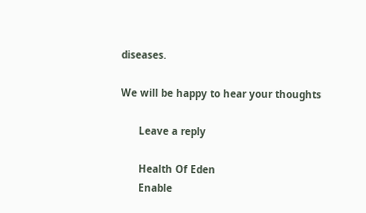diseases.

We will be happy to hear your thoughts

      Leave a reply

      Health Of Eden
      Enable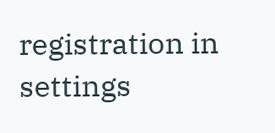registration in settings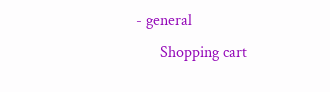- general
      Shopping cart